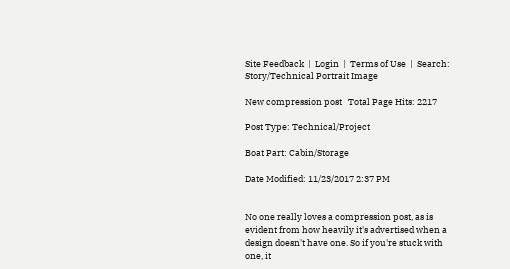Site Feedback  |  Login  |  Terms of Use  |  Search:
Story/Technical Portrait Image

New compression post   Total Page Hits: 2217

Post Type: Technical/Project

Boat Part: Cabin/Storage

Date Modified: 11/23/2017 2:37 PM


No one really loves a compression post, as is evident from how heavily it's advertised when a design doesn't have one. So if you're stuck with one, it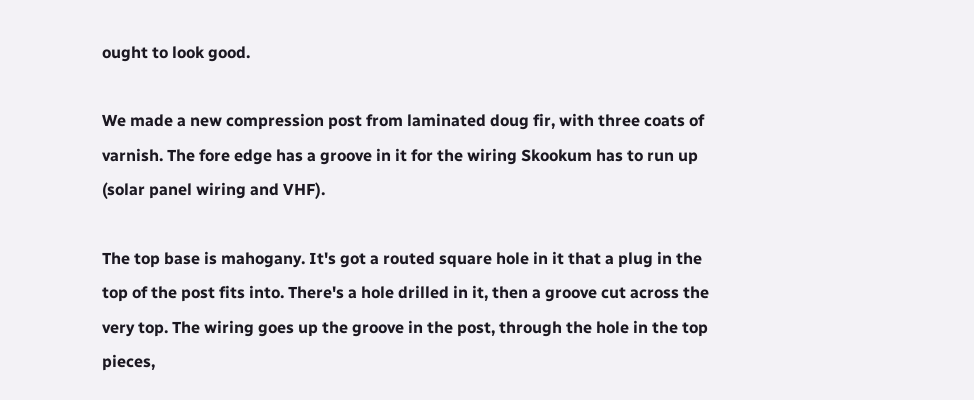ought to look good.

We made a new compression post from laminated doug fir, with three coats of varnish. The fore edge has a groove in it for the wiring Skookum has to run up (solar panel wiring and VHF).

The top base is mahogany. It's got a routed square hole in it that a plug in the top of the post fits into. There's a hole drilled in it, then a groove cut across the very top. The wiring goes up the groove in the post, through the hole in the top pieces,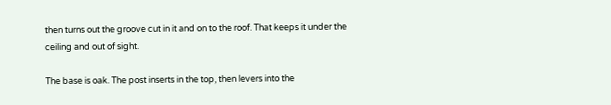then turns out the groove cut in it and on to the roof. That keeps it under the ceiling and out of sight.

The base is oak. The post inserts in the top, then levers into the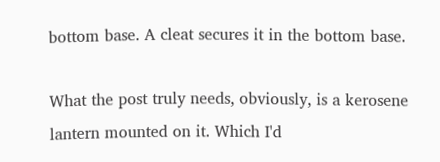bottom base. A cleat secures it in the bottom base.

What the post truly needs, obviously, is a kerosene lantern mounted on it. Which I'd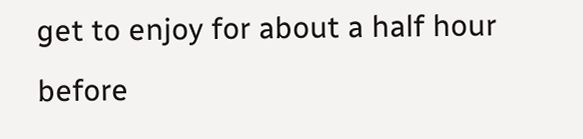get to enjoy for about a half hour before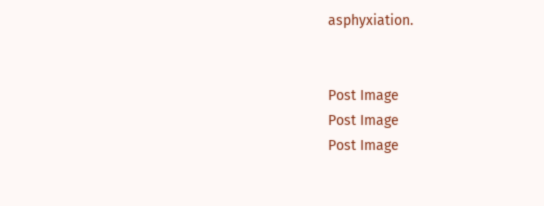asphyxiation.


Post Image
Post Image
Post Image